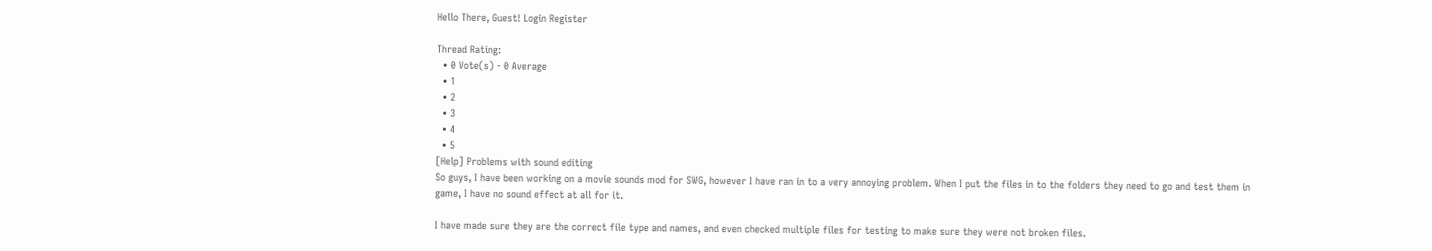Hello There, Guest! Login Register

Thread Rating:
  • 0 Vote(s) - 0 Average
  • 1
  • 2
  • 3
  • 4
  • 5
[Help] Problems with sound editing
So guys, I have been working on a movie sounds mod for SWG, however I have ran in to a very annoying problem. When I put the files in to the folders they need to go and test them in game, I have no sound effect at all for it.

I have made sure they are the correct file type and names, and even checked multiple files for testing to make sure they were not broken files.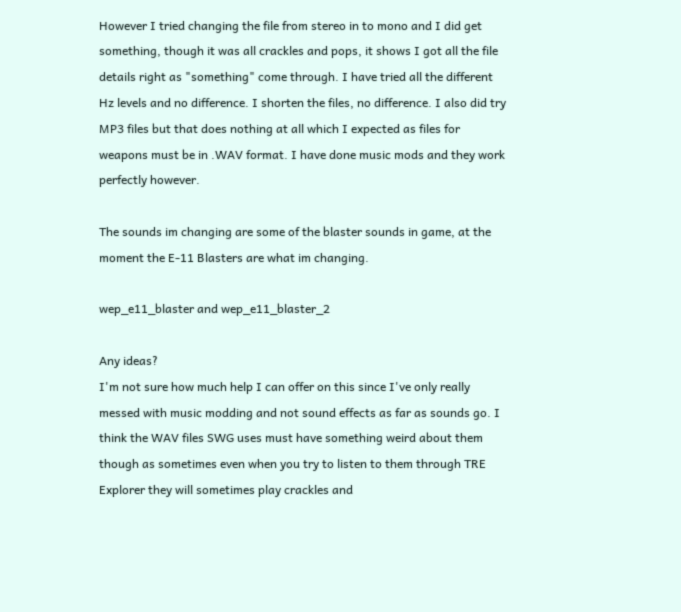However I tried changing the file from stereo in to mono and I did get something, though it was all crackles and pops, it shows I got all the file details right as "something" come through. I have tried all the different Hz levels and no difference. I shorten the files, no difference. I also did try MP3 files but that does nothing at all which I expected as files for weapons must be in .WAV format. I have done music mods and they work perfectly however.

The sounds im changing are some of the blaster sounds in game, at the moment the E-11 Blasters are what im changing.

wep_e11_blaster and wep_e11_blaster_2

Any ideas?
I'm not sure how much help I can offer on this since I've only really messed with music modding and not sound effects as far as sounds go. I think the WAV files SWG uses must have something weird about them though as sometimes even when you try to listen to them through TRE Explorer they will sometimes play crackles and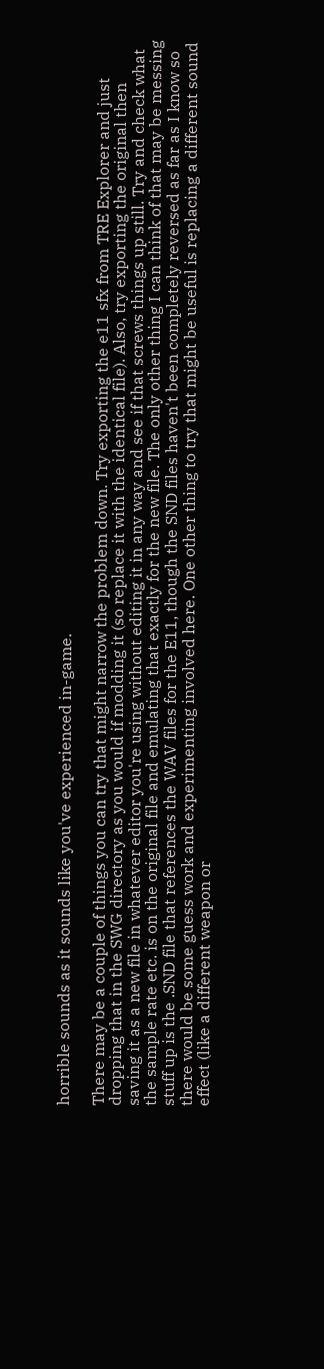horrible sounds as it sounds like you've experienced in-game.

There may be a couple of things you can try that might narrow the problem down. Try exporting the e11 sfx from TRE Explorer and just dropping that in the SWG directory as you would if modding it (so replace it with the identical file). Also, try exporting the original then saving it as a new file in whatever editor you're using without editing it in any way and see if that screws things up still. Try and check what the sample rate etc. is on the original file and emulating that exactly for the new file. The only other thing I can think of that may be messing stuff up is the .SND file that references the WAV files for the E11, though the SND files haven't been completely reversed as far as I know so there would be some guess work and experimenting involved here. One other thing to try that might be useful is replacing a different sound effect (like a different weapon or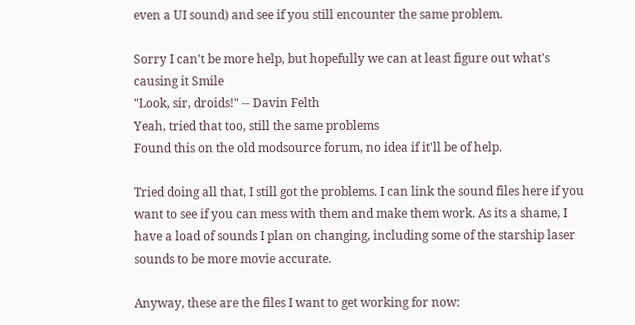even a UI sound) and see if you still encounter the same problem.

Sorry I can't be more help, but hopefully we can at least figure out what's causing it Smile
"Look, sir, droids!" -- Davin Felth
Yeah, tried that too, still the same problems
Found this on the old modsource forum, no idea if it'll be of help.

Tried doing all that, I still got the problems. I can link the sound files here if you want to see if you can mess with them and make them work. As its a shame, I have a load of sounds I plan on changing, including some of the starship laser sounds to be more movie accurate.

Anyway, these are the files I want to get working for now: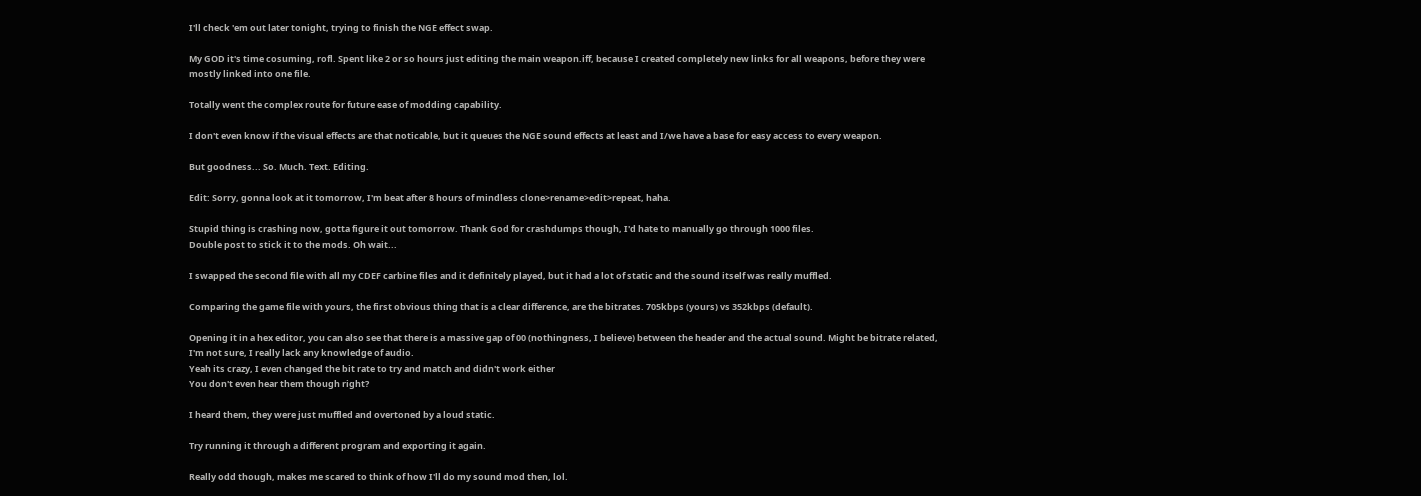I'll check 'em out later tonight, trying to finish the NGE effect swap.

My GOD it's time cosuming, rofl. Spent like 2 or so hours just editing the main weapon.iff, because I created completely new links for all weapons, before they were mostly linked into one file.

Totally went the complex route for future ease of modding capability.

I don't even know if the visual effects are that noticable, but it queues the NGE sound effects at least and I/we have a base for easy access to every weapon.

But goodness... So. Much. Text. Editing.

Edit: Sorry, gonna look at it tomorrow, I'm beat after 8 hours of mindless clone>rename>edit>repeat, haha.

Stupid thing is crashing now, gotta figure it out tomorrow. Thank God for crashdumps though, I'd hate to manually go through 1000 files.
Double post to stick it to the mods. Oh wait...

I swapped the second file with all my CDEF carbine files and it definitely played, but it had a lot of static and the sound itself was really muffled.

Comparing the game file with yours, the first obvious thing that is a clear difference, are the bitrates. 705kbps (yours) vs 352kbps (default).

Opening it in a hex editor, you can also see that there is a massive gap of 00 (nothingness, I believe) between the header and the actual sound. Might be bitrate related, I'm not sure, I really lack any knowledge of audio.
Yeah its crazy, I even changed the bit rate to try and match and didn't work either
You don't even hear them though right?

I heard them, they were just muffled and overtoned by a loud static.

Try running it through a different program and exporting it again.

Really odd though, makes me scared to think of how I'll do my sound mod then, lol.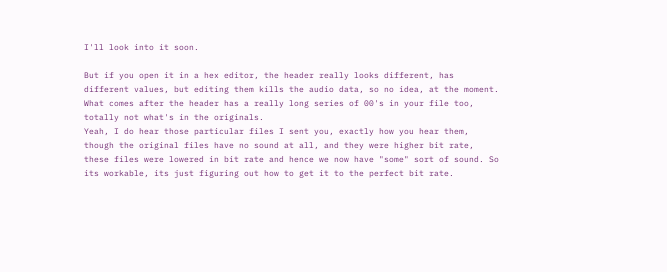I'll look into it soon.

But if you open it in a hex editor, the header really looks different, has different values, but editing them kills the audio data, so no idea, at the moment. What comes after the header has a really long series of 00's in your file too, totally not what's in the originals.
Yeah, I do hear those particular files I sent you, exactly how you hear them, though the original files have no sound at all, and they were higher bit rate, these files were lowered in bit rate and hence we now have "some" sort of sound. So its workable, its just figuring out how to get it to the perfect bit rate.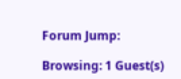Forum Jump:

Browsing: 1 Guest(s)